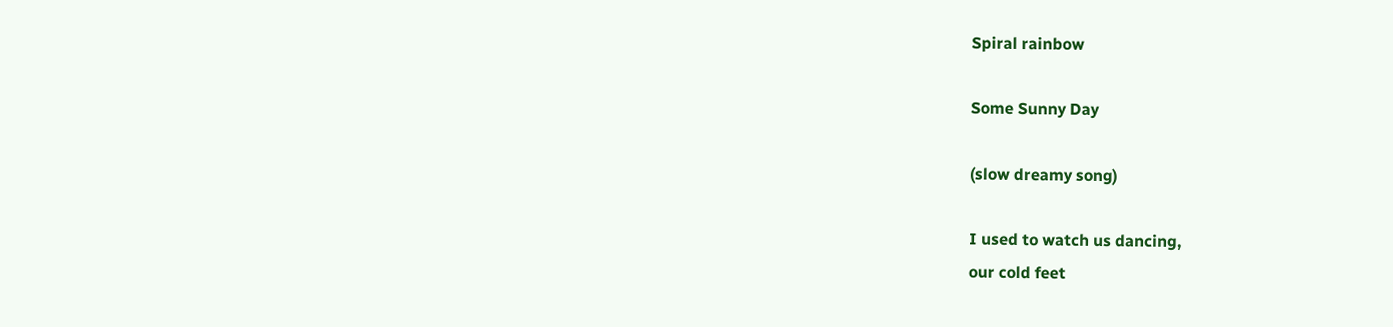Spiral rainbow

Some Sunny Day

(slow dreamy song)

I used to watch us dancing,
our cold feet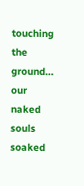touching the ground…
our naked souls soaked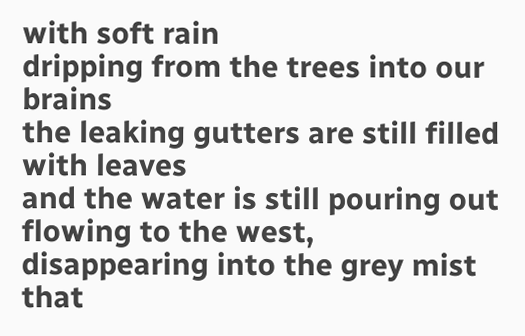with soft rain
dripping from the trees into our brains
the leaking gutters are still filled with leaves
and the water is still pouring out
flowing to the west, disappearing into the grey mist
that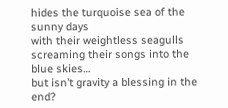hides the turquoise sea of the sunny days
with their weightless seagulls
screaming their songs into the blue skies…
but isn’t gravity a blessing in the end?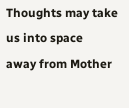Thoughts may take us into space
away from Mother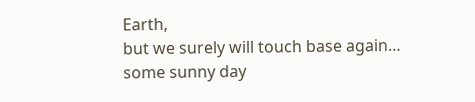Earth,
but we surely will touch base again…
some sunny day